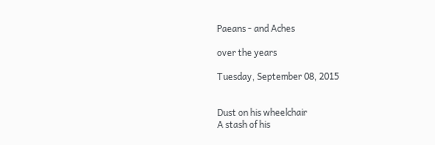Paeans - and Aches

over the years

Tuesday, September 08, 2015


Dust on his wheelchair
A stash of his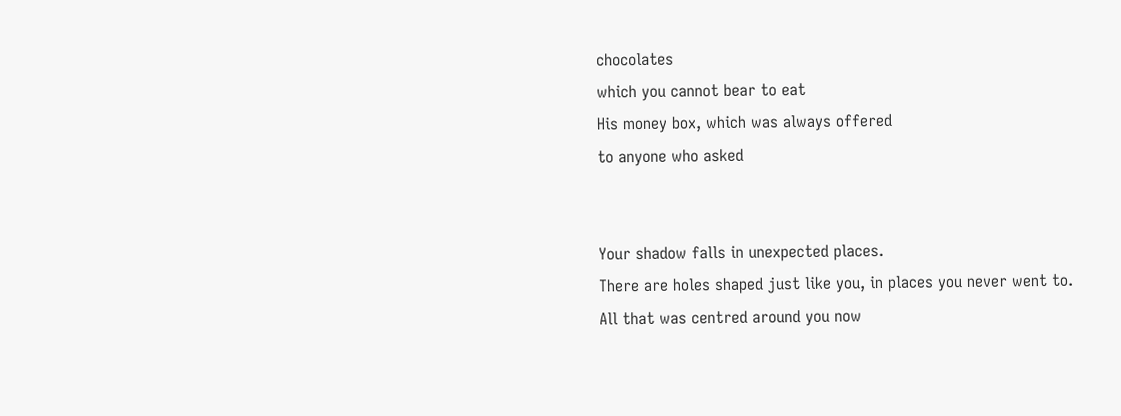chocolates
which you cannot bear to eat
His money box, which was always offered
to anyone who asked


Your shadow falls in unexpected places.
There are holes shaped just like you, in places you never went to.
All that was centred around you now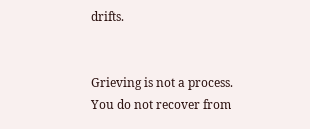drifts.


Grieving is not a process.
You do not recover from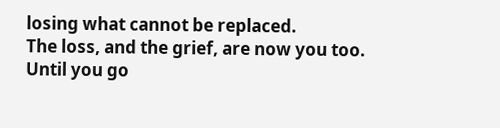losing what cannot be replaced.
The loss, and the grief, are now you too.
Until you go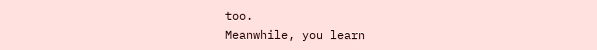too.
Meanwhile, you learn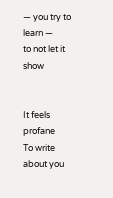— you try to learn —
to not let it show


It feels profane
To write about you